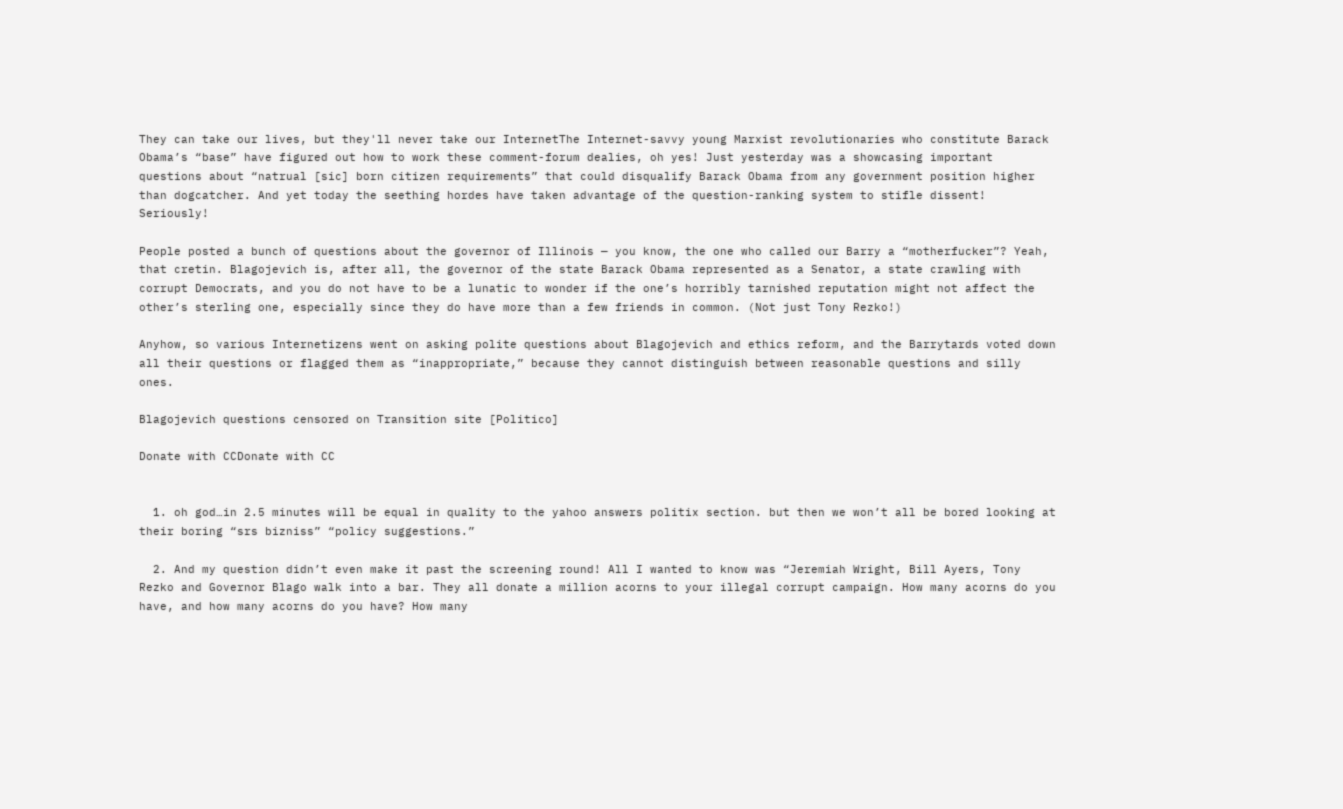They can take our lives, but they'll never take our InternetThe Internet-savvy young Marxist revolutionaries who constitute Barack Obama’s “base” have figured out how to work these comment-forum dealies, oh yes! Just yesterday was a showcasing important questions about “natrual [sic] born citizen requirements” that could disqualify Barack Obama from any government position higher than dogcatcher. And yet today the seething hordes have taken advantage of the question-ranking system to stifle dissent! Seriously!

People posted a bunch of questions about the governor of Illinois — you know, the one who called our Barry a “motherfucker”? Yeah, that cretin. Blagojevich is, after all, the governor of the state Barack Obama represented as a Senator, a state crawling with corrupt Democrats, and you do not have to be a lunatic to wonder if the one’s horribly tarnished reputation might not affect the other’s sterling one, especially since they do have more than a few friends in common. (Not just Tony Rezko!)

Anyhow, so various Internetizens went on asking polite questions about Blagojevich and ethics reform, and the Barrytards voted down all their questions or flagged them as “inappropriate,” because they cannot distinguish between reasonable questions and silly ones.

Blagojevich questions censored on Transition site [Politico]

Donate with CCDonate with CC


  1. oh god…in 2.5 minutes will be equal in quality to the yahoo answers politix section. but then we won’t all be bored looking at their boring “srs bizniss” “policy suggestions.”

  2. And my question didn’t even make it past the screening round! All I wanted to know was “Jeremiah Wright, Bill Ayers, Tony Rezko and Governor Blago walk into a bar. They all donate a million acorns to your illegal corrupt campaign. How many acorns do you have, and how many acorns do you have? How many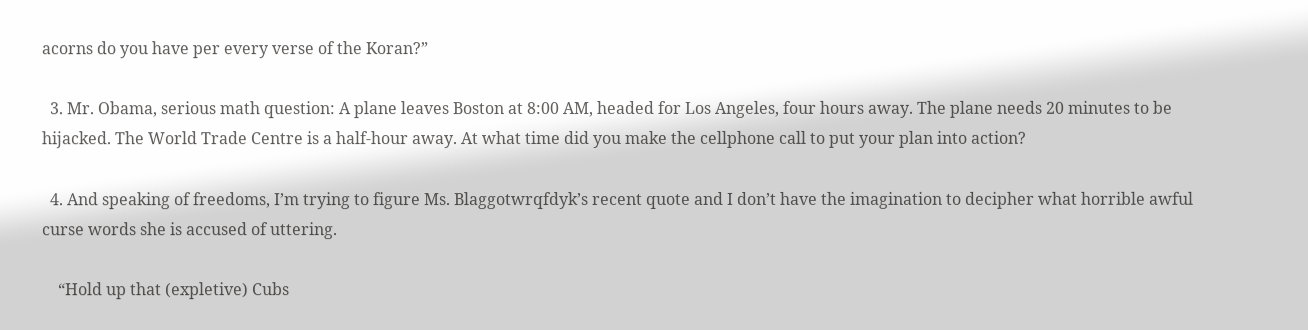acorns do you have per every verse of the Koran?”

  3. Mr. Obama, serious math question: A plane leaves Boston at 8:00 AM, headed for Los Angeles, four hours away. The plane needs 20 minutes to be hijacked. The World Trade Centre is a half-hour away. At what time did you make the cellphone call to put your plan into action?

  4. And speaking of freedoms, I’m trying to figure Ms. Blaggotwrqfdyk’s recent quote and I don’t have the imagination to decipher what horrible awful curse words she is accused of uttering.

    “Hold up that (expletive) Cubs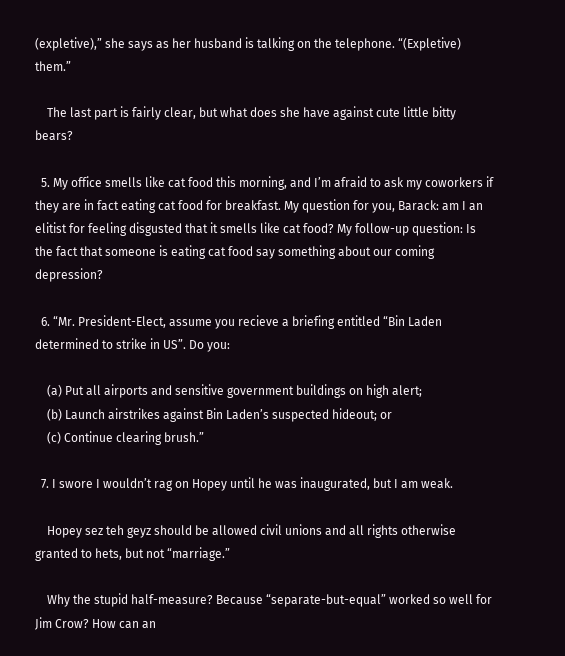(expletive),” she says as her husband is talking on the telephone. “(Expletive) them.”

    The last part is fairly clear, but what does she have against cute little bitty bears?

  5. My office smells like cat food this morning, and I’m afraid to ask my coworkers if they are in fact eating cat food for breakfast. My question for you, Barack: am I an elitist for feeling disgusted that it smells like cat food? My follow-up question: Is the fact that someone is eating cat food say something about our coming depression?

  6. “Mr. President-Elect, assume you recieve a briefing entitled “Bin Laden determined to strike in US”. Do you:

    (a) Put all airports and sensitive government buildings on high alert;
    (b) Launch airstrikes against Bin Laden’s suspected hideout; or
    (c) Continue clearing brush.”

  7. I swore I wouldn’t rag on Hopey until he was inaugurated, but I am weak.

    Hopey sez teh geyz should be allowed civil unions and all rights otherwise granted to hets, but not “marriage.”

    Why the stupid half-measure? Because “separate-but-equal” worked so well for Jim Crow? How can an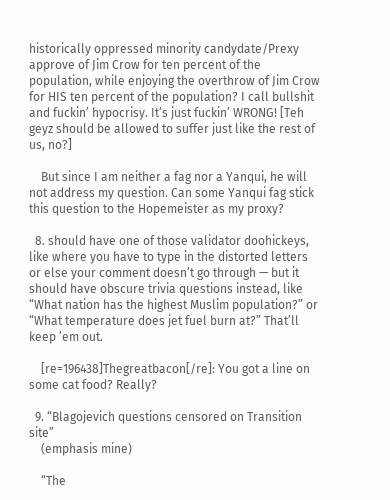historically oppressed minority candydate/Prexy approve of Jim Crow for ten percent of the population, while enjoying the overthrow of Jim Crow for HIS ten percent of the population? I call bullshit and fuckin’ hypocrisy. It’s just fuckin’ WRONG! [Teh geyz should be allowed to suffer just like the rest of us, no?]

    But since I am neither a fag nor a Yanqui, he will not address my question. Can some Yanqui fag stick this question to the Hopemeister as my proxy?

  8. should have one of those validator doohickeys, like where you have to type in the distorted letters or else your comment doesn’t go through — but it should have obscure trivia questions instead, like “What nation has the highest Muslim population?” or “What temperature does jet fuel burn at?” That’ll keep ’em out.

    [re=196438]Thegreatbacon[/re]: You got a line on some cat food? Really?

  9. “Blagojevich questions censored on Transition site”
    (emphasis mine)

    “The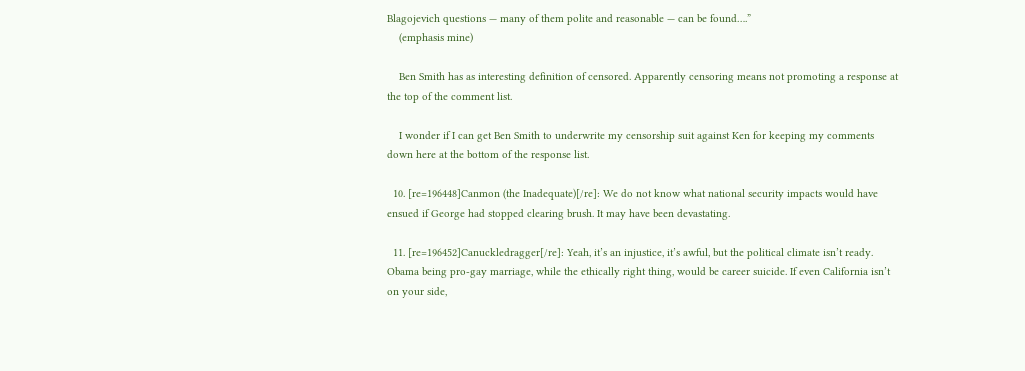Blagojevich questions — many of them polite and reasonable — can be found….”
    (emphasis mine)

    Ben Smith has as interesting definition of censored. Apparently censoring means not promoting a response at the top of the comment list.

    I wonder if I can get Ben Smith to underwrite my censorship suit against Ken for keeping my comments down here at the bottom of the response list.

  10. [re=196448]Canmon (the Inadequate)[/re]: We do not know what national security impacts would have ensued if George had stopped clearing brush. It may have been devastating.

  11. [re=196452]Canuckledragger[/re]: Yeah, it’s an injustice, it’s awful, but the political climate isn’t ready. Obama being pro-gay marriage, while the ethically right thing, would be career suicide. If even California isn’t on your side,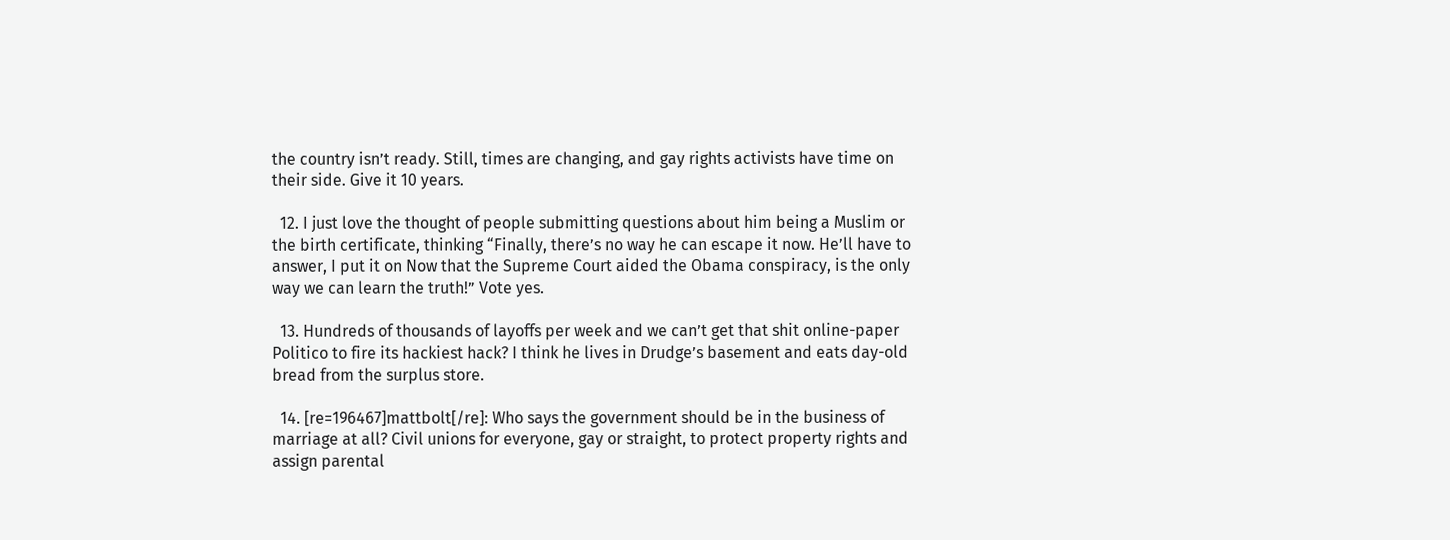the country isn’t ready. Still, times are changing, and gay rights activists have time on their side. Give it 10 years.

  12. I just love the thought of people submitting questions about him being a Muslim or the birth certificate, thinking “Finally, there’s no way he can escape it now. He’ll have to answer, I put it on Now that the Supreme Court aided the Obama conspiracy, is the only way we can learn the truth!” Vote yes.

  13. Hundreds of thousands of layoffs per week and we can’t get that shit online-paper Politico to fire its hackiest hack? I think he lives in Drudge’s basement and eats day-old bread from the surplus store.

  14. [re=196467]mattbolt[/re]: Who says the government should be in the business of marriage at all? Civil unions for everyone, gay or straight, to protect property rights and assign parental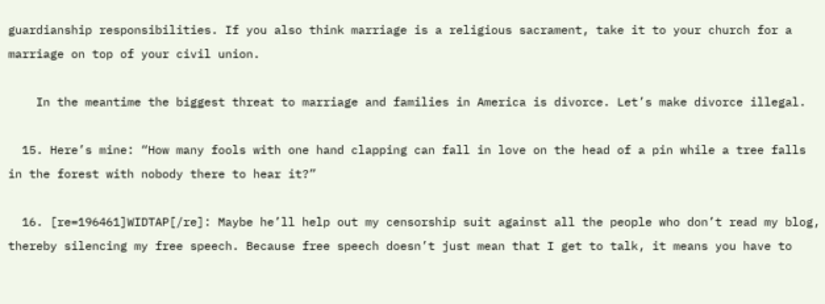guardianship responsibilities. If you also think marriage is a religious sacrament, take it to your church for a marriage on top of your civil union.

    In the meantime the biggest threat to marriage and families in America is divorce. Let’s make divorce illegal.

  15. Here’s mine: “How many fools with one hand clapping can fall in love on the head of a pin while a tree falls in the forest with nobody there to hear it?”

  16. [re=196461]WIDTAP[/re]: Maybe he’ll help out my censorship suit against all the people who don’t read my blog, thereby silencing my free speech. Because free speech doesn’t just mean that I get to talk, it means you have to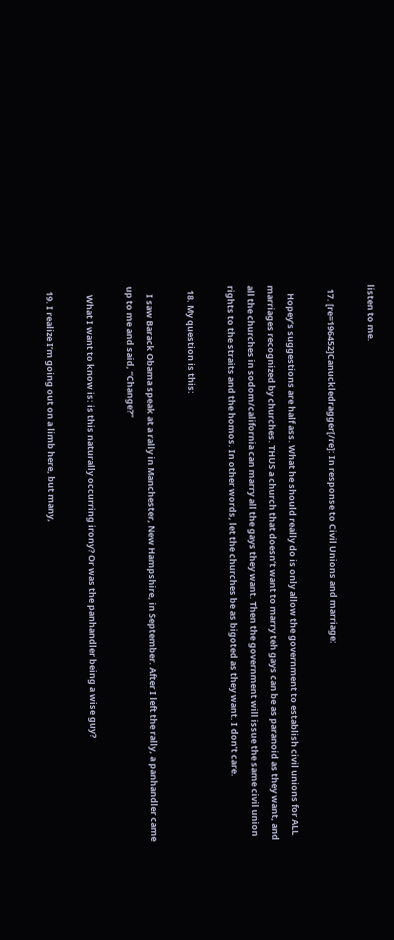listen to me.

  17. [re=196452]Canuckledragger[/re]: In response to Civil Unions and marriage:

    Hopey’s suggestions are half ass. What he should really do is only allow the government to establish civil unions for ALL marriages recognized by churches. THUS a church that doesn’t want to marry teh gays can be as paranoid as they want, and all the churches in sodom/california can marry all the gays they want. Then the government will issue the same civil union rights to the straits and the homos. In other words, let the churches be as bigoted as they want. I don’t care.

  18. My question is this:

    I saw Barack Obama speak at a rally in Manchester, New Hampshire, in September. After I left the rally, a panhandler came up to me and said, “Change?”

    What I want to know is: is this naturally occurring irony? Or was the panhandler being a wise guy?

  19. I realize I’m going out on a limb here, but many,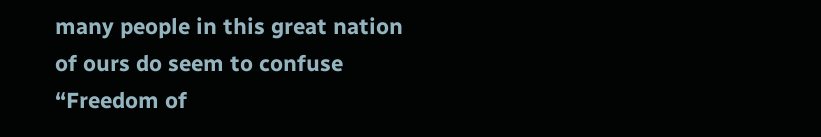many people in this great nation of ours do seem to confuse “Freedom of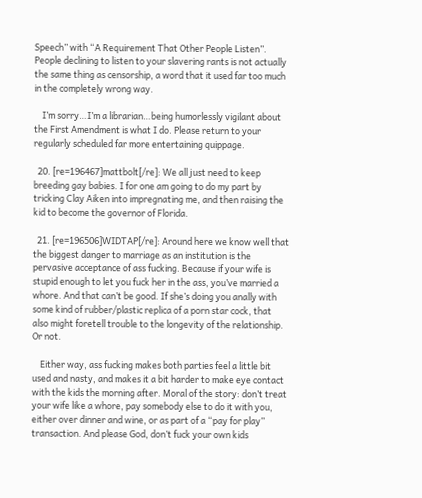Speech” with “A Requirement That Other People Listen”. People declining to listen to your slavering rants is not actually the same thing as censorship, a word that it used far too much in the completely wrong way.

    I’m sorry…I’m a librarian…being humorlessly vigilant about the First Amendment is what I do. Please return to your regularly scheduled far more entertaining quippage.

  20. [re=196467]mattbolt[/re]: We all just need to keep breeding gay babies. I for one am going to do my part by tricking Clay Aiken into impregnating me, and then raising the kid to become the governor of Florida.

  21. [re=196506]WIDTAP[/re]: Around here we know well that the biggest danger to marriage as an institution is the pervasive acceptance of ass fucking. Because if your wife is stupid enough to let you fuck her in the ass, you’ve married a whore. And that can’t be good. If she’s doing you anally with some kind of rubber/plastic replica of a porn star cock, that also might foretell trouble to the longevity of the relationship. Or not.

    Either way, ass fucking makes both parties feel a little bit used and nasty, and makes it a bit harder to make eye contact with the kids the morning after. Moral of the story: don’t treat your wife like a whore, pay somebody else to do it with you, either over dinner and wine, or as part of a “pay for play” transaction. And please God, don’t fuck your own kids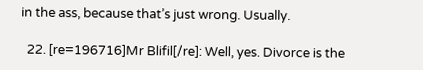in the ass, because that’s just wrong. Usually.

  22. [re=196716]Mr Blifil[/re]: Well, yes. Divorce is the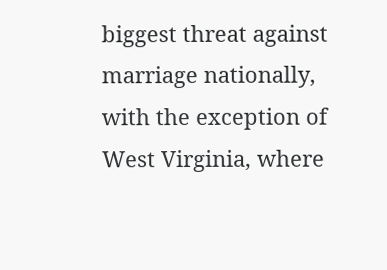biggest threat against marriage nationally, with the exception of West Virginia, where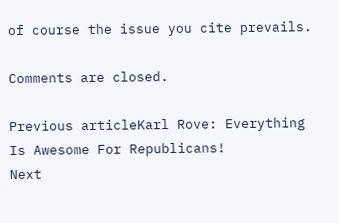of course the issue you cite prevails.

Comments are closed.

Previous articleKarl Rove: Everything Is Awesome For Republicans!
Next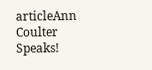articleAnn Coulter Speaks!